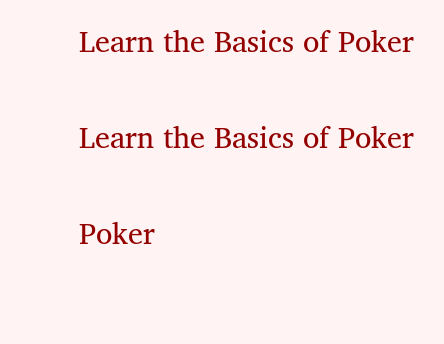Learn the Basics of Poker

Learn the Basics of Poker

Poker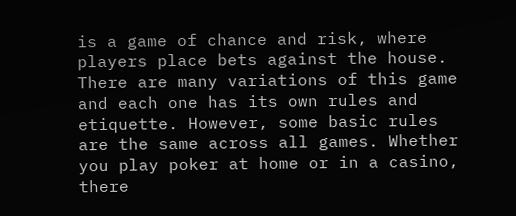is a game of chance and risk, where players place bets against the house. There are many variations of this game and each one has its own rules and etiquette. However, some basic rules are the same across all games. Whether you play poker at home or in a casino, there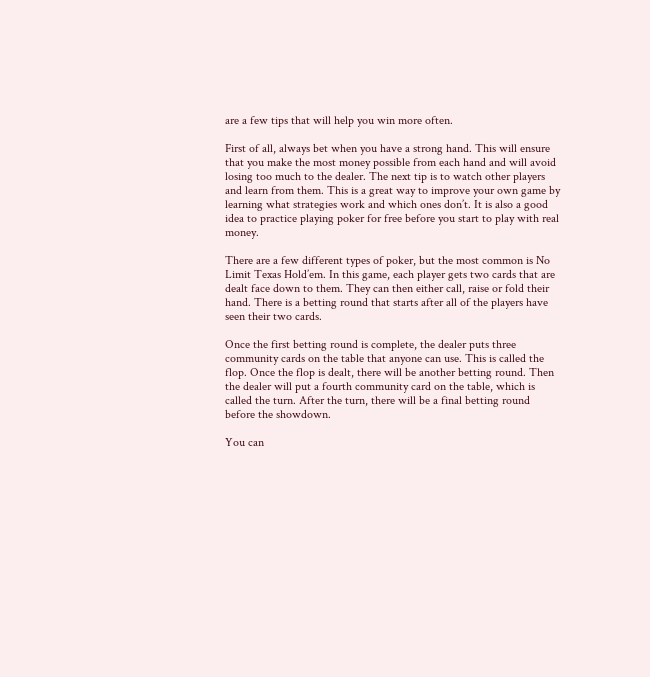are a few tips that will help you win more often.

First of all, always bet when you have a strong hand. This will ensure that you make the most money possible from each hand and will avoid losing too much to the dealer. The next tip is to watch other players and learn from them. This is a great way to improve your own game by learning what strategies work and which ones don’t. It is also a good idea to practice playing poker for free before you start to play with real money.

There are a few different types of poker, but the most common is No Limit Texas Hold’em. In this game, each player gets two cards that are dealt face down to them. They can then either call, raise or fold their hand. There is a betting round that starts after all of the players have seen their two cards.

Once the first betting round is complete, the dealer puts three community cards on the table that anyone can use. This is called the flop. Once the flop is dealt, there will be another betting round. Then the dealer will put a fourth community card on the table, which is called the turn. After the turn, there will be a final betting round before the showdown.

You can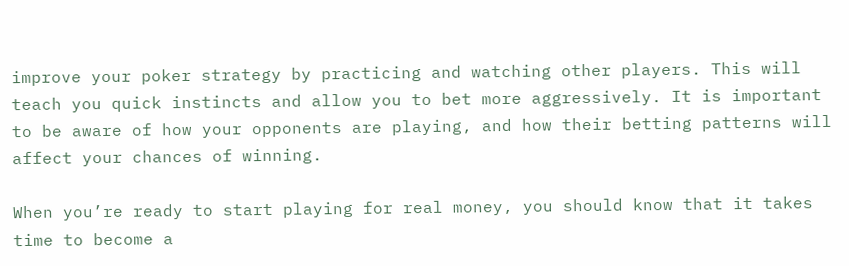improve your poker strategy by practicing and watching other players. This will teach you quick instincts and allow you to bet more aggressively. It is important to be aware of how your opponents are playing, and how their betting patterns will affect your chances of winning.

When you’re ready to start playing for real money, you should know that it takes time to become a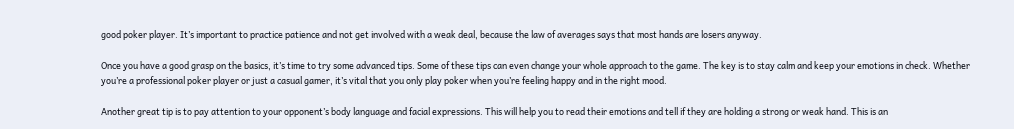good poker player. It’s important to practice patience and not get involved with a weak deal, because the law of averages says that most hands are losers anyway.

Once you have a good grasp on the basics, it’s time to try some advanced tips. Some of these tips can even change your whole approach to the game. The key is to stay calm and keep your emotions in check. Whether you’re a professional poker player or just a casual gamer, it’s vital that you only play poker when you’re feeling happy and in the right mood.

Another great tip is to pay attention to your opponent’s body language and facial expressions. This will help you to read their emotions and tell if they are holding a strong or weak hand. This is an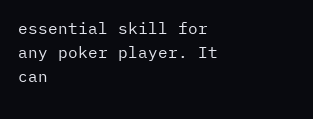essential skill for any poker player. It can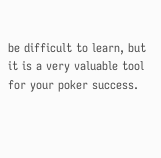be difficult to learn, but it is a very valuable tool for your poker success.